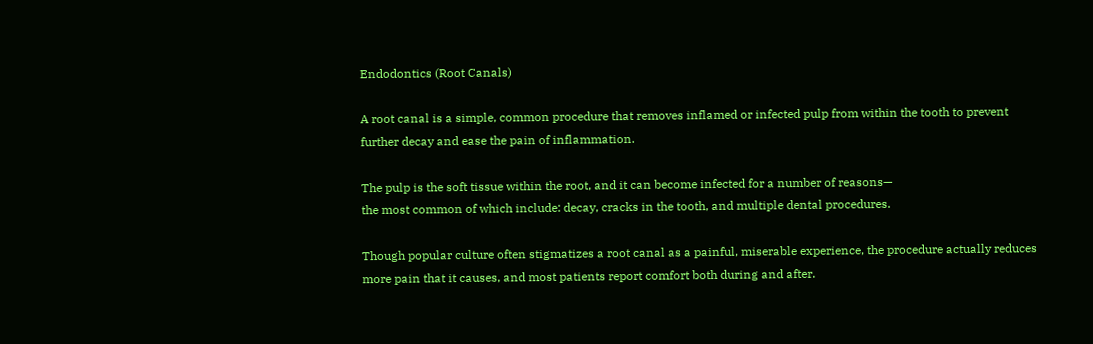Endodontics (Root Canals)

A root canal is a simple, common procedure that removes inflamed or infected pulp from within the tooth to prevent further decay and ease the pain of inflammation.

The pulp is the soft tissue within the root, and it can become infected for a number of reasons—
the most common of which include: decay, cracks in the tooth, and multiple dental procedures.

Though popular culture often stigmatizes a root canal as a painful, miserable experience, the procedure actually reduces more pain that it causes, and most patients report comfort both during and after.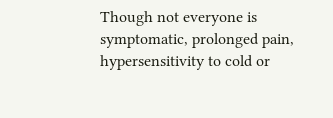Though not everyone is symptomatic, prolonged pain, hypersensitivity to cold or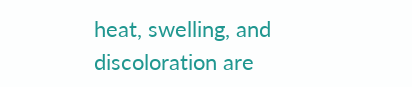heat, swelling, and discoloration are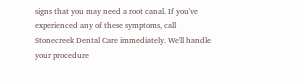signs that you may need a root canal. If you've experienced any of these symptoms, call Stonecreek Dental Care immediately. We'll handle your procedure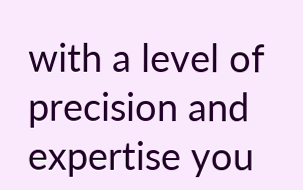with a level of precision and expertise you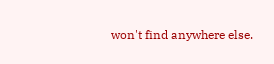won't find anywhere else.